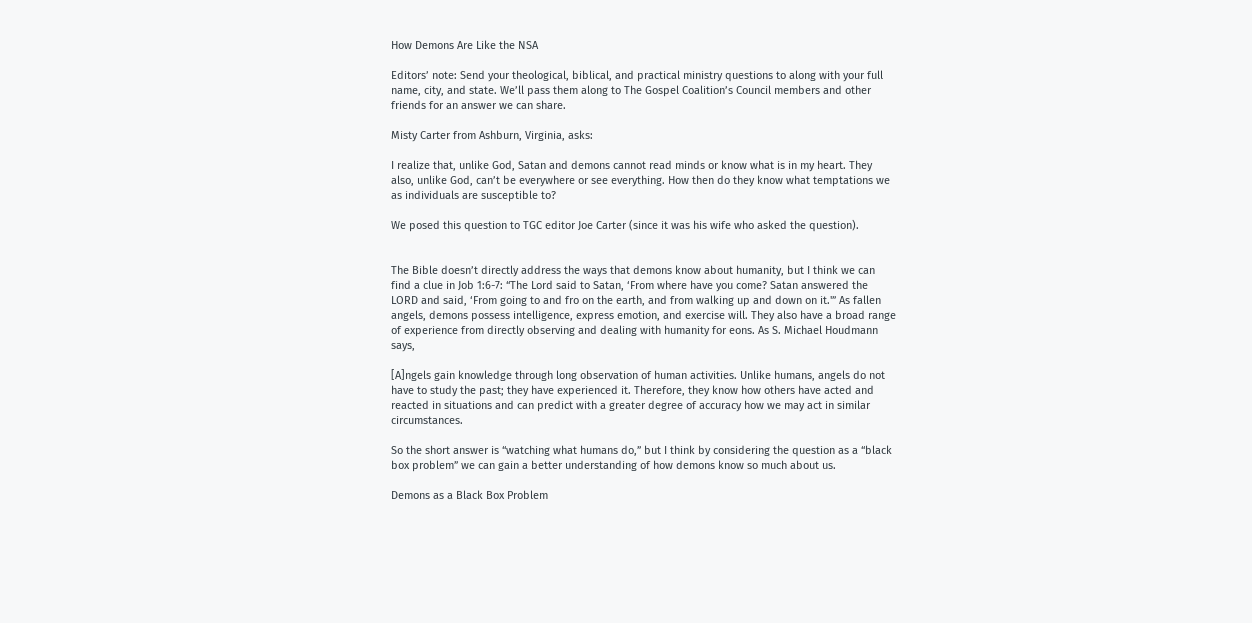How Demons Are Like the NSA

Editors’ note: Send your theological, biblical, and practical ministry questions to along with your full name, city, and state. We’ll pass them along to The Gospel Coalition’s Council members and other friends for an answer we can share.

Misty Carter from Ashburn, Virginia, asks:

I realize that, unlike God, Satan and demons cannot read minds or know what is in my heart. They also, unlike God, can’t be everywhere or see everything. How then do they know what temptations we as individuals are susceptible to?

We posed this question to TGC editor Joe Carter (since it was his wife who asked the question).


The Bible doesn’t directly address the ways that demons know about humanity, but I think we can find a clue in Job 1:6-7: “The Lord said to Satan, ‘From where have you come? Satan answered the LORD and said, ‘From going to and fro on the earth, and from walking up and down on it.'” As fallen angels, demons possess intelligence, express emotion, and exercise will. They also have a broad range of experience from directly observing and dealing with humanity for eons. As S. Michael Houdmann says,

[A]ngels gain knowledge through long observation of human activities. Unlike humans, angels do not have to study the past; they have experienced it. Therefore, they know how others have acted and reacted in situations and can predict with a greater degree of accuracy how we may act in similar circumstances.

So the short answer is “watching what humans do,” but I think by considering the question as a “black box problem” we can gain a better understanding of how demons know so much about us.

Demons as a Black Box Problem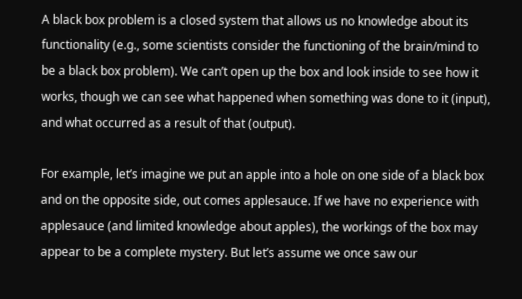A black box problem is a closed system that allows us no knowledge about its functionality (e.g., some scientists consider the functioning of the brain/mind to be a black box problem). We can’t open up the box and look inside to see how it works, though we can see what happened when something was done to it (input), and what occurred as a result of that (output).

For example, let’s imagine we put an apple into a hole on one side of a black box and on the opposite side, out comes applesauce. If we have no experience with applesauce (and limited knowledge about apples), the workings of the box may appear to be a complete mystery. But let’s assume we once saw our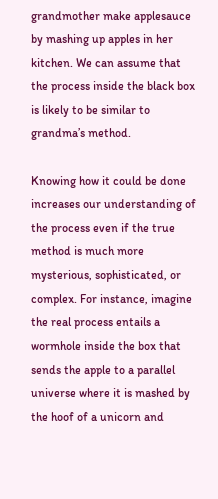grandmother make applesauce by mashing up apples in her kitchen. We can assume that the process inside the black box is likely to be similar to grandma’s method.

Knowing how it could be done increases our understanding of the process even if the true method is much more mysterious, sophisticated, or complex. For instance, imagine the real process entails a wormhole inside the box that sends the apple to a parallel universe where it is mashed by the hoof of a unicorn and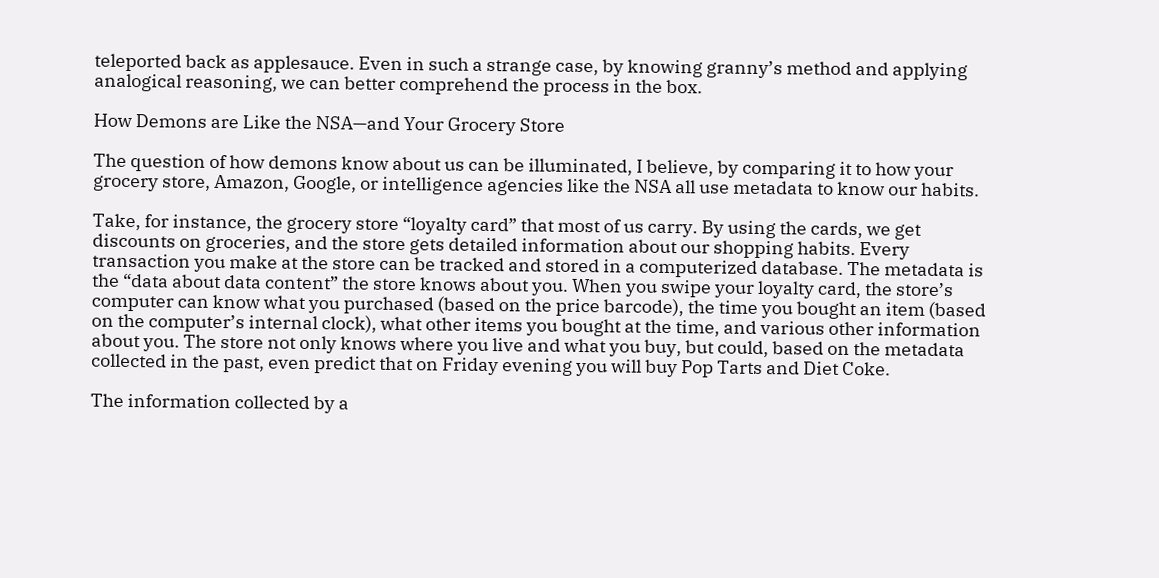teleported back as applesauce. Even in such a strange case, by knowing granny’s method and applying analogical reasoning, we can better comprehend the process in the box.

How Demons are Like the NSA—and Your Grocery Store

The question of how demons know about us can be illuminated, I believe, by comparing it to how your grocery store, Amazon, Google, or intelligence agencies like the NSA all use metadata to know our habits.

Take, for instance, the grocery store “loyalty card” that most of us carry. By using the cards, we get discounts on groceries, and the store gets detailed information about our shopping habits. Every transaction you make at the store can be tracked and stored in a computerized database. The metadata is the “data about data content” the store knows about you. When you swipe your loyalty card, the store’s computer can know what you purchased (based on the price barcode), the time you bought an item (based on the computer’s internal clock), what other items you bought at the time, and various other information about you. The store not only knows where you live and what you buy, but could, based on the metadata collected in the past, even predict that on Friday evening you will buy Pop Tarts and Diet Coke.

The information collected by a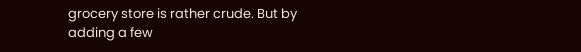grocery store is rather crude. But by adding a few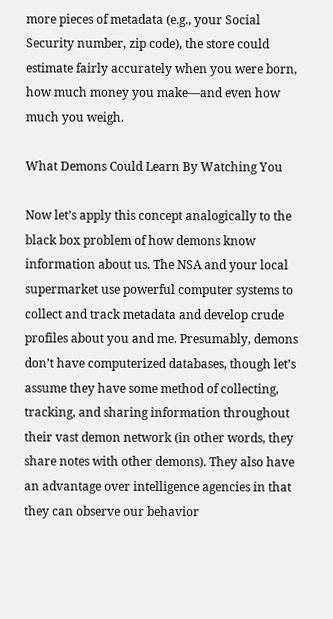more pieces of metadata (e.g., your Social Security number, zip code), the store could estimate fairly accurately when you were born, how much money you make—and even how much you weigh.

What Demons Could Learn By Watching You

Now let’s apply this concept analogically to the black box problem of how demons know information about us. The NSA and your local supermarket use powerful computer systems to collect and track metadata and develop crude profiles about you and me. Presumably, demons don’t have computerized databases, though let’s assume they have some method of collecting, tracking, and sharing information throughout their vast demon network (in other words, they share notes with other demons). They also have an advantage over intelligence agencies in that they can observe our behavior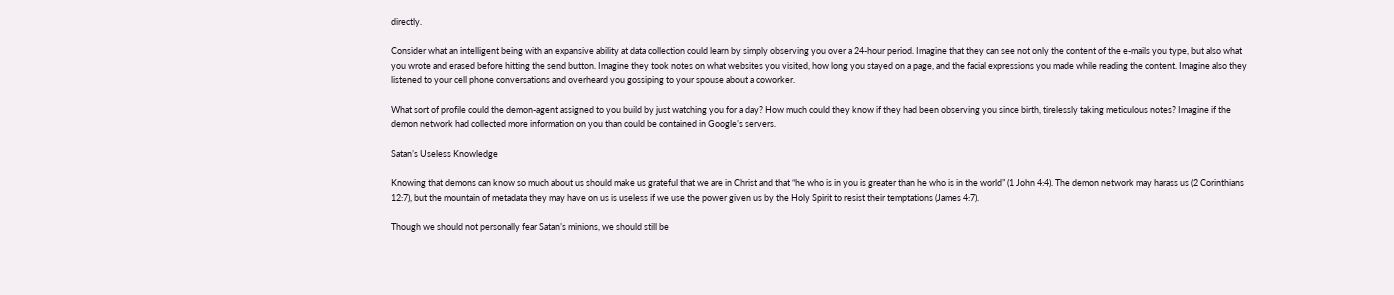directly.

Consider what an intelligent being with an expansive ability at data collection could learn by simply observing you over a 24-hour period. Imagine that they can see not only the content of the e-mails you type, but also what you wrote and erased before hitting the send button. Imagine they took notes on what websites you visited, how long you stayed on a page, and the facial expressions you made while reading the content. Imagine also they listened to your cell phone conversations and overheard you gossiping to your spouse about a coworker.

What sort of profile could the demon-agent assigned to you build by just watching you for a day? How much could they know if they had been observing you since birth, tirelessly taking meticulous notes? Imagine if the demon network had collected more information on you than could be contained in Google’s servers.

Satan’s Useless Knowledge

Knowing that demons can know so much about us should make us grateful that we are in Christ and that “he who is in you is greater than he who is in the world” (1 John 4:4). The demon network may harass us (2 Corinthians 12:7), but the mountain of metadata they may have on us is useless if we use the power given us by the Holy Spirit to resist their temptations (James 4:7).

Though we should not personally fear Satan’s minions, we should still be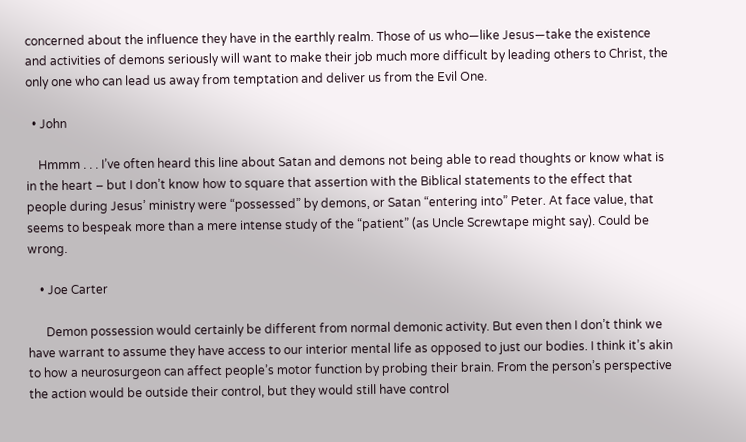concerned about the influence they have in the earthly realm. Those of us who—like Jesus—take the existence and activities of demons seriously will want to make their job much more difficult by leading others to Christ, the only one who can lead us away from temptation and deliver us from the Evil One.

  • John

    Hmmm . . . I’ve often heard this line about Satan and demons not being able to read thoughts or know what is in the heart – but I don’t know how to square that assertion with the Biblical statements to the effect that people during Jesus’ ministry were “possessed” by demons, or Satan “entering into” Peter. At face value, that seems to bespeak more than a mere intense study of the “patient” (as Uncle Screwtape might say). Could be wrong.

    • Joe Carter

      Demon possession would certainly be different from normal demonic activity. But even then I don’t think we have warrant to assume they have access to our interior mental life as opposed to just our bodies. I think it’s akin to how a neurosurgeon can affect people’s motor function by probing their brain. From the person’s perspective the action would be outside their control, but they would still have control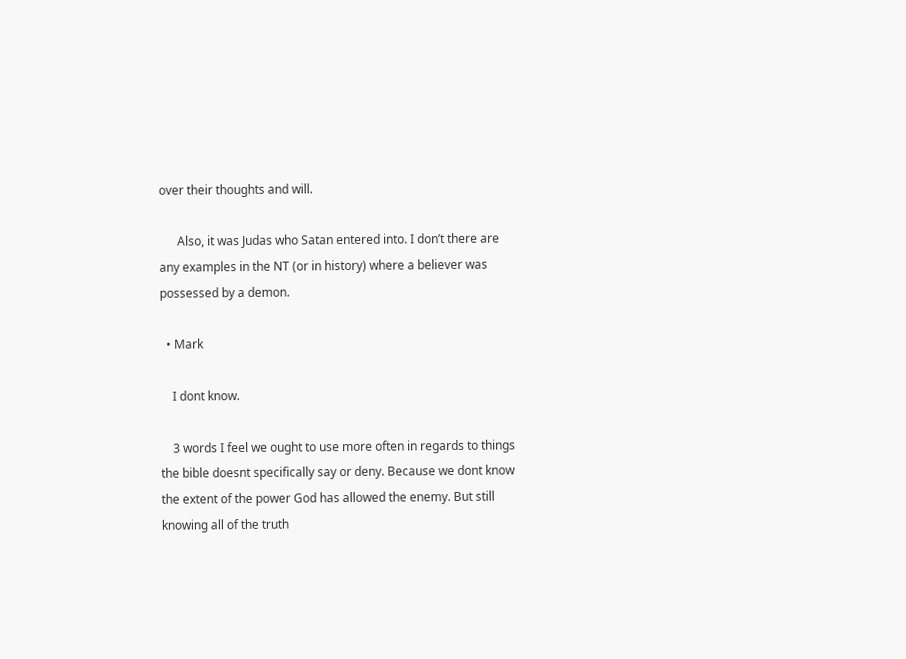over their thoughts and will.

      Also, it was Judas who Satan entered into. I don’t there are any examples in the NT (or in history) where a believer was possessed by a demon.

  • Mark

    I dont know.

    3 words I feel we ought to use more often in regards to things the bible doesnt specifically say or deny. Because we dont know the extent of the power God has allowed the enemy. But still knowing all of the truth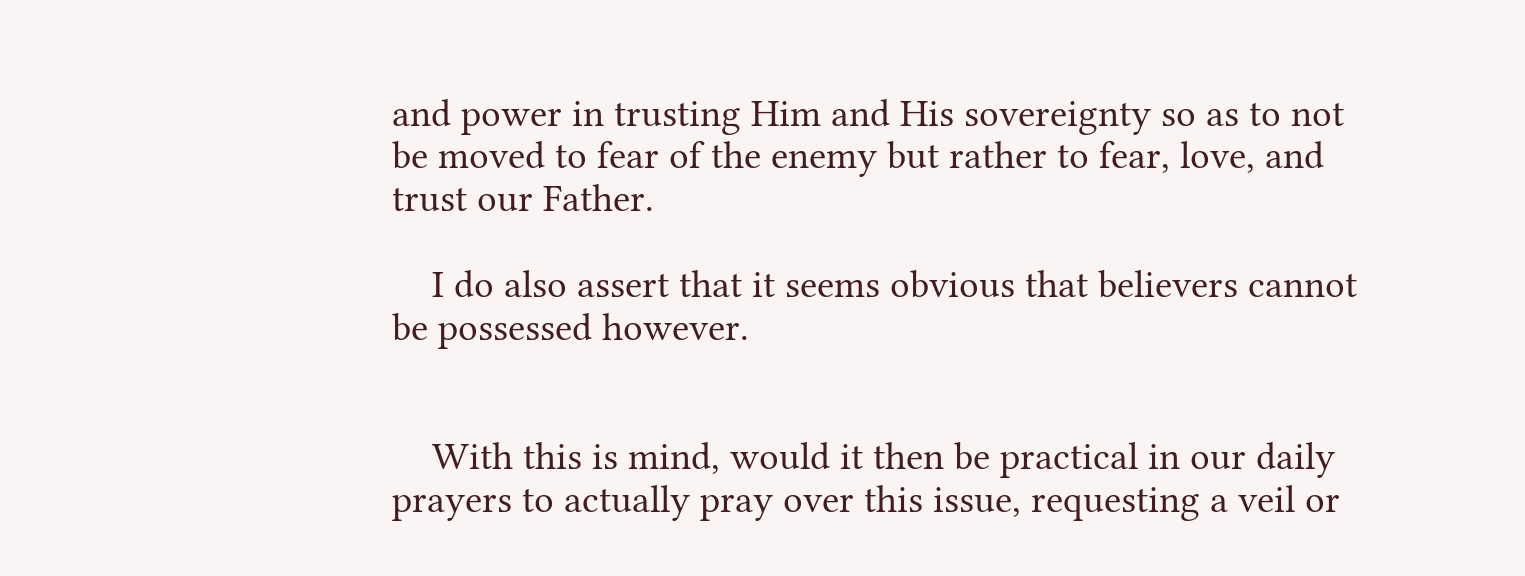and power in trusting Him and His sovereignty so as to not be moved to fear of the enemy but rather to fear, love, and trust our Father.

    I do also assert that it seems obvious that believers cannot be possessed however.


    With this is mind, would it then be practical in our daily prayers to actually pray over this issue, requesting a veil or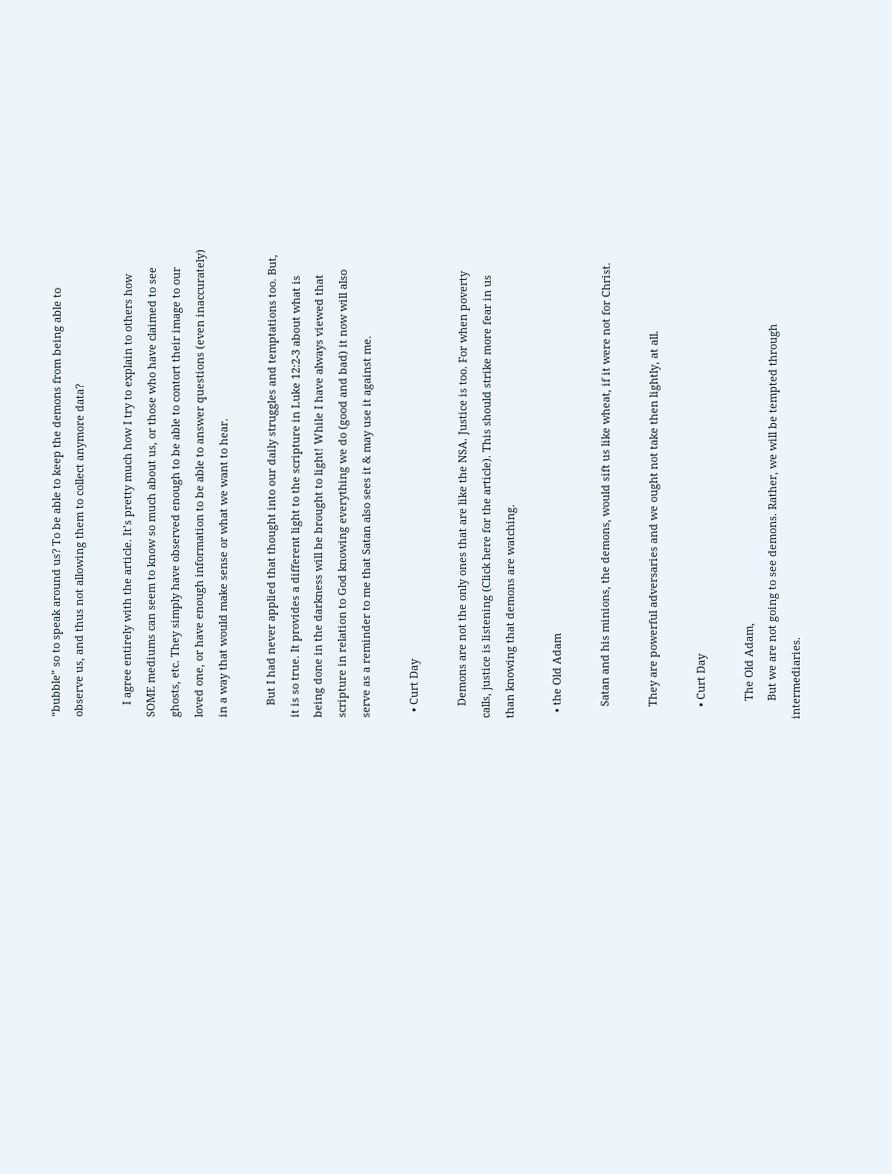“bubble” so to speak around us? To be able to keep the demons from being able to observe us, and thus not allowing them to collect anymore data?

    I agree entirely with the article. It’s pretty much how I try to explain to others how SOME mediums can seem to know so much about us, or those who have claimed to see ghosts, etc. They simply have observed enough to be able to contort their image to our loved one, or have enough information to be able to answer questions (even inaccurately) in a way that would make sense or what we want to hear.

    But I had never applied that thought into our daily struggles and temptations too. But, it is so true. It provides a different light to the scripture in Luke 12:2-3 about what is being done in the darkness will be brought to light! While I have always viewed that scripture in relation to God knowing everything we do (good and bad) it now will also serve as a reminder to me that Satan also sees it & may use it against me.

  • Curt Day

    Demons are not the only ones that are like the NSA. Justice is too. For when poverty calls, justice is listening (Click here for the article). This should strike more fear in us than knowing that demons are watching.

  • the Old Adam

    Satan and his minions, the demons, would sift us like wheat, if it were not for Christ.

    They are powerful adversaries and we ought not take then lightly, at all.

    • Curt Day

      The Old Adam,
      But we are not going to see demons. Rather, we will be tempted through intermediaries.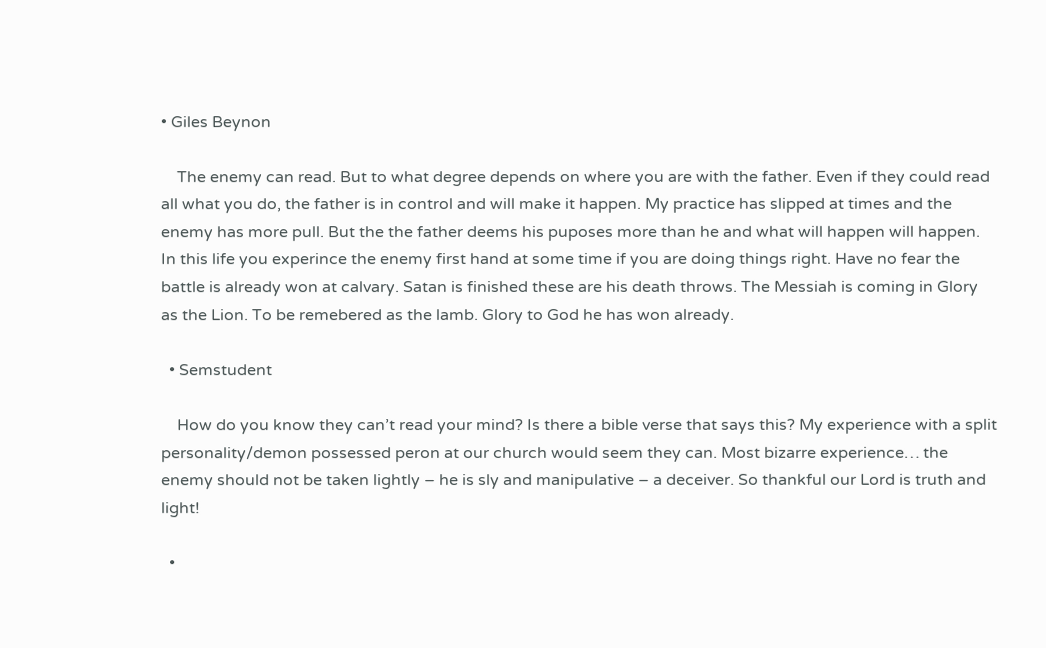• Giles Beynon

    The enemy can read. But to what degree depends on where you are with the father. Even if they could read all what you do, the father is in control and will make it happen. My practice has slipped at times and the enemy has more pull. But the the father deems his puposes more than he and what will happen will happen. In this life you experince the enemy first hand at some time if you are doing things right. Have no fear the battle is already won at calvary. Satan is finished these are his death throws. The Messiah is coming in Glory as the Lion. To be remebered as the lamb. Glory to God he has won already.

  • Semstudent

    How do you know they can’t read your mind? Is there a bible verse that says this? My experience with a split personality/demon possessed peron at our church would seem they can. Most bizarre experience… the enemy should not be taken lightly – he is sly and manipulative – a deceiver. So thankful our Lord is truth and light!

  •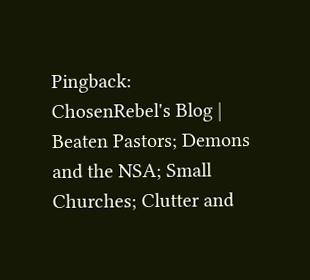Pingback: ChosenRebel's Blog | Beaten Pastors; Demons and the NSA; Small Churches; Clutter and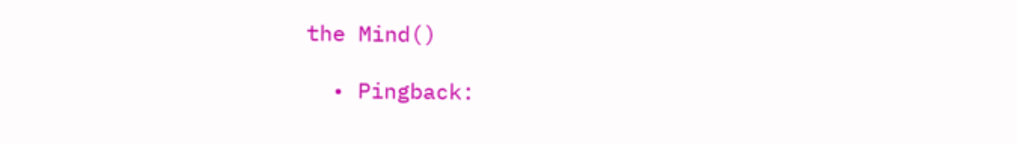the Mind()

  • Pingback: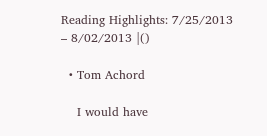Reading Highlights: 7/25/2013 – 8/02/2013 |()

  • Tom Achord

    I would have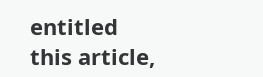entitled this article,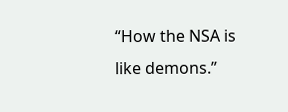“How the NSA is like demons.”